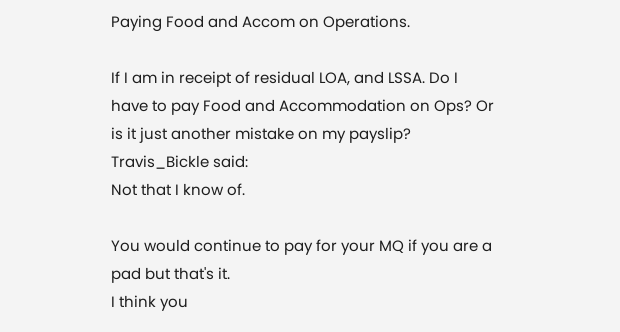Paying Food and Accom on Operations.

If I am in receipt of residual LOA, and LSSA. Do I have to pay Food and Accommodation on Ops? Or is it just another mistake on my payslip?
Travis_Bickle said:
Not that I know of.

You would continue to pay for your MQ if you are a pad but that's it.
I think you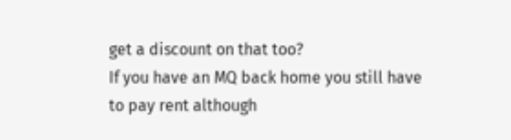get a discount on that too?
If you have an MQ back home you still have to pay rent although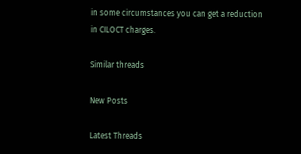in some circumstances you can get a reduction in CILOCT charges.

Similar threads

New Posts

Latest Threads